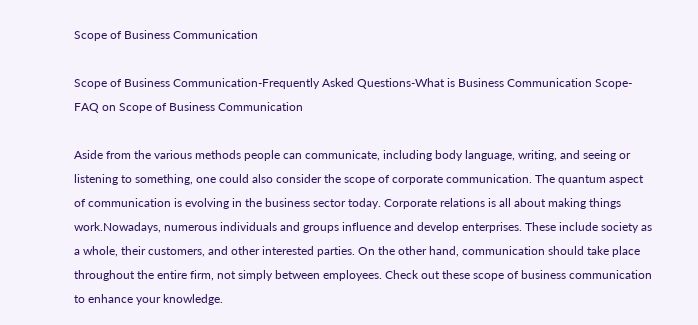Scope of Business Communication

Scope of Business Communication-Frequently Asked Questions-What is Business Communication Scope-FAQ on Scope of Business Communication

Aside from the various methods people can communicate, including body language, writing, and seeing or listening to something, one could also consider the scope of corporate communication. The quantum aspect of communication is evolving in the business sector today. Corporate relations is all about making things work.Nowadays, numerous individuals and groups influence and develop enterprises. These include society as a whole, their customers, and other interested parties. On the other hand, communication should take place throughout the entire firm, not simply between employees. Check out these scope of business communication to enhance your knowledge.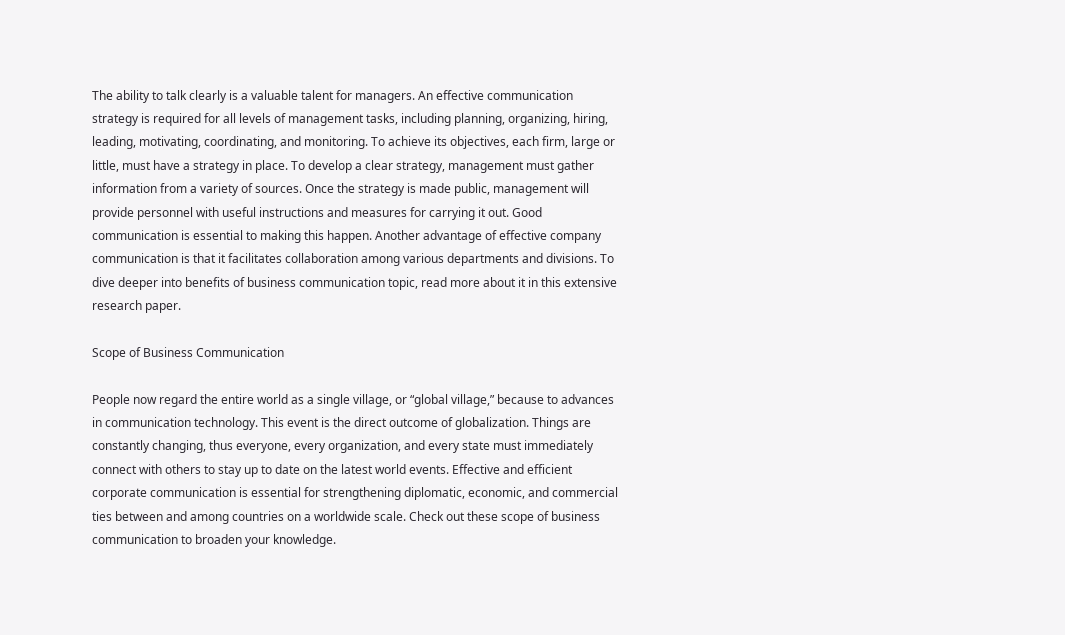The ability to talk clearly is a valuable talent for managers. An effective communication strategy is required for all levels of management tasks, including planning, organizing, hiring, leading, motivating, coordinating, and monitoring. To achieve its objectives, each firm, large or little, must have a strategy in place. To develop a clear strategy, management must gather information from a variety of sources. Once the strategy is made public, management will provide personnel with useful instructions and measures for carrying it out. Good communication is essential to making this happen. Another advantage of effective company communication is that it facilitates collaboration among various departments and divisions. To dive deeper into benefits of business communication topic, read more about it in this extensive research paper.

Scope of Business Communication

People now regard the entire world as a single village, or “global village,” because to advances in communication technology. This event is the direct outcome of globalization. Things are constantly changing, thus everyone, every organization, and every state must immediately connect with others to stay up to date on the latest world events. Effective and efficient corporate communication is essential for strengthening diplomatic, economic, and commercial ties between and among countries on a worldwide scale. Check out these scope of business communication to broaden your knowledge.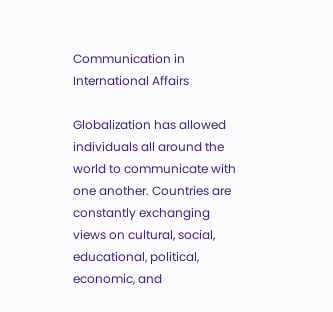Communication in International Affairs

Globalization has allowed individuals all around the world to communicate with one another. Countries are constantly exchanging views on cultural, social, educational, political, economic, and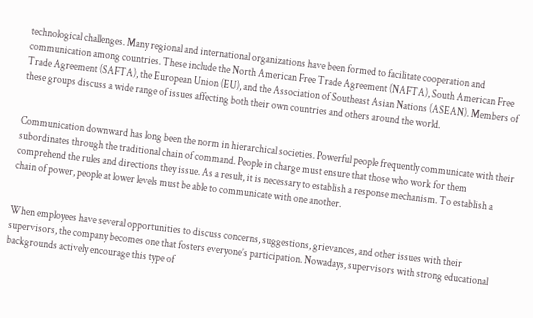technological challenges. Many regional and international organizations have been formed to facilitate cooperation and communication among countries. These include the North American Free Trade Agreement (NAFTA), South American Free Trade Agreement (SAFTA), the European Union (EU), and the Association of Southeast Asian Nations (ASEAN). Members of these groups discuss a wide range of issues affecting both their own countries and others around the world.


Communication downward has long been the norm in hierarchical societies. Powerful people frequently communicate with their subordinates through the traditional chain of command. People in charge must ensure that those who work for them comprehend the rules and directions they issue. As a result, it is necessary to establish a response mechanism. To establish a chain of power, people at lower levels must be able to communicate with one another.


When employees have several opportunities to discuss concerns, suggestions, grievances, and other issues with their supervisors, the company becomes one that fosters everyone’s participation. Nowadays, supervisors with strong educational backgrounds actively encourage this type of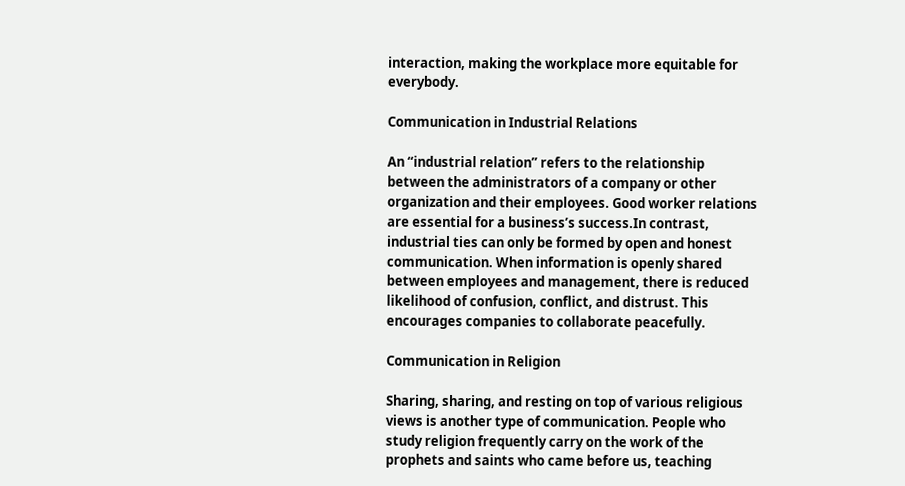interaction, making the workplace more equitable for everybody.

Communication in Industrial Relations

An “industrial relation” refers to the relationship between the administrators of a company or other organization and their employees. Good worker relations are essential for a business’s success.In contrast, industrial ties can only be formed by open and honest communication. When information is openly shared between employees and management, there is reduced likelihood of confusion, conflict, and distrust. This encourages companies to collaborate peacefully.

Communication in Religion

Sharing, sharing, and resting on top of various religious views is another type of communication. People who study religion frequently carry on the work of the prophets and saints who came before us, teaching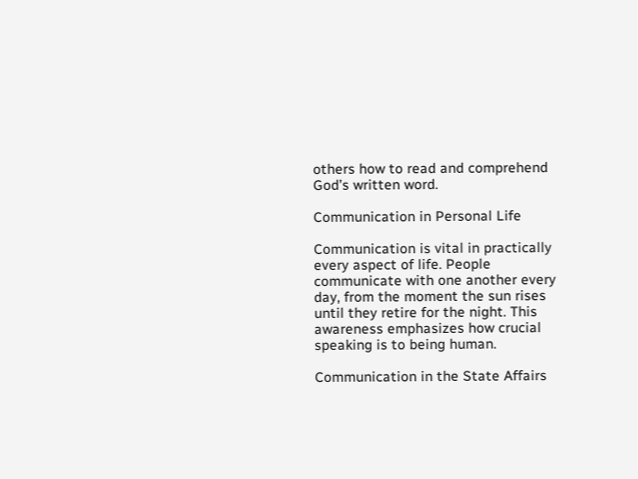others how to read and comprehend God’s written word.

Communication in Personal Life

Communication is vital in practically every aspect of life. People communicate with one another every day, from the moment the sun rises until they retire for the night. This awareness emphasizes how crucial speaking is to being human.

Communication in the State Affairs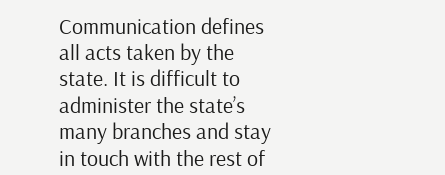Communication defines all acts taken by the state. It is difficult to administer the state’s many branches and stay in touch with the rest of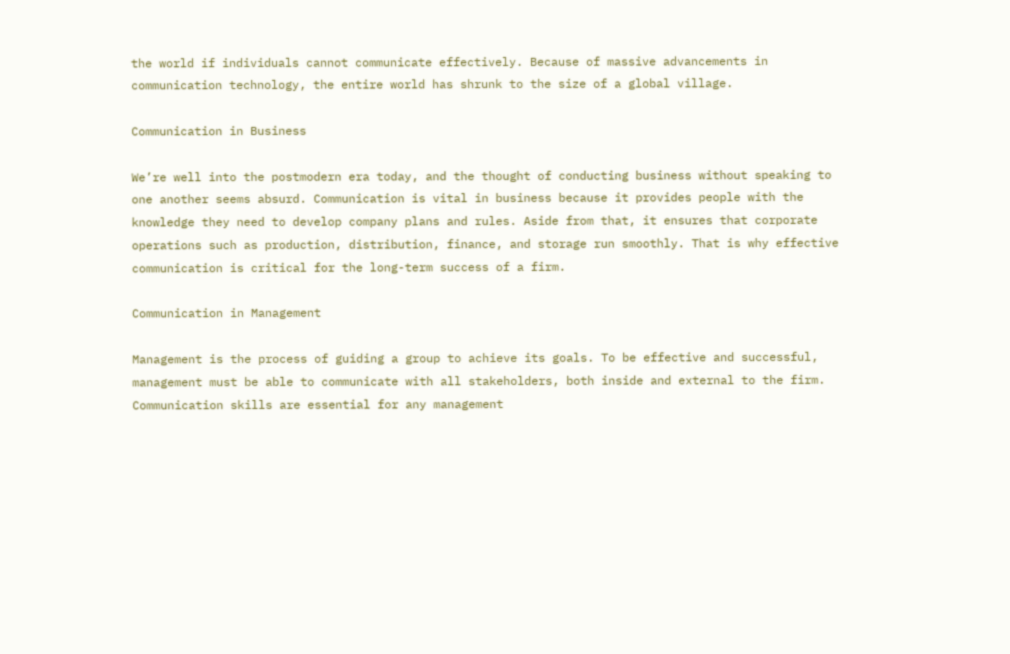the world if individuals cannot communicate effectively. Because of massive advancements in communication technology, the entire world has shrunk to the size of a global village.

Communication in Business

We’re well into the postmodern era today, and the thought of conducting business without speaking to one another seems absurd. Communication is vital in business because it provides people with the knowledge they need to develop company plans and rules. Aside from that, it ensures that corporate operations such as production, distribution, finance, and storage run smoothly. That is why effective communication is critical for the long-term success of a firm.

Communication in Management

Management is the process of guiding a group to achieve its goals. To be effective and successful, management must be able to communicate with all stakeholders, both inside and external to the firm. Communication skills are essential for any management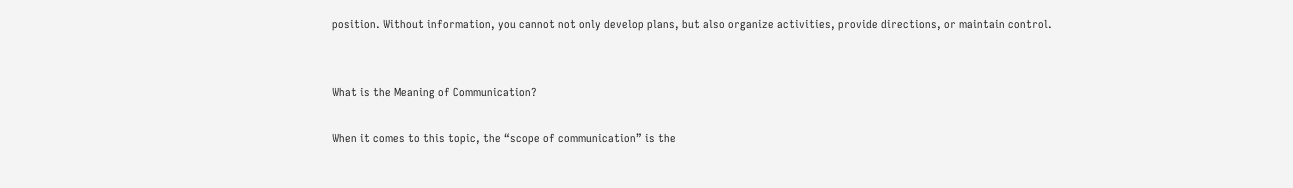position. Without information, you cannot not only develop plans, but also organize activities, provide directions, or maintain control.


What is the Meaning of Communication?

When it comes to this topic, the “scope of communication” is the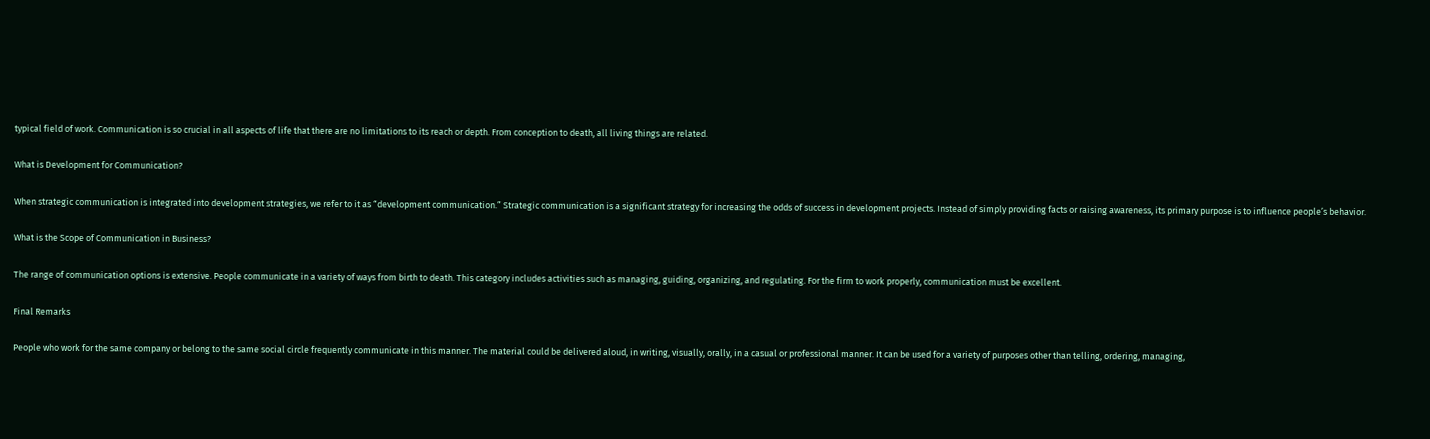typical field of work. Communication is so crucial in all aspects of life that there are no limitations to its reach or depth. From conception to death, all living things are related.

What is Development for Communication?

When strategic communication is integrated into development strategies, we refer to it as “development communication.” Strategic communication is a significant strategy for increasing the odds of success in development projects. Instead of simply providing facts or raising awareness, its primary purpose is to influence people’s behavior.

What is the Scope of Communication in Business?

The range of communication options is extensive. People communicate in a variety of ways from birth to death. This category includes activities such as managing, guiding, organizing, and regulating. For the firm to work properly, communication must be excellent.

Final Remarks

People who work for the same company or belong to the same social circle frequently communicate in this manner. The material could be delivered aloud, in writing, visually, orally, in a casual or professional manner. It can be used for a variety of purposes other than telling, ordering, managing,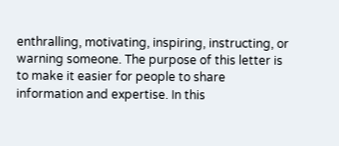enthralling, motivating, inspiring, instructing, or warning someone. The purpose of this letter is to make it easier for people to share information and expertise. In this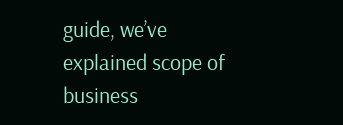guide, we’ve explained scope of business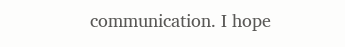communication. I hope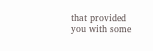that provided you with some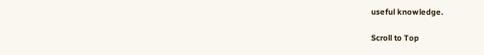useful knowledge.

Scroll to Top